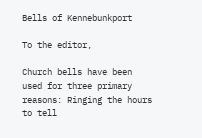Bells of Kennebunkport

To the editor,

Church bells have been used for three primary reasons: Ringing the hours to tell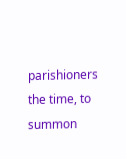parishioners the time, to summon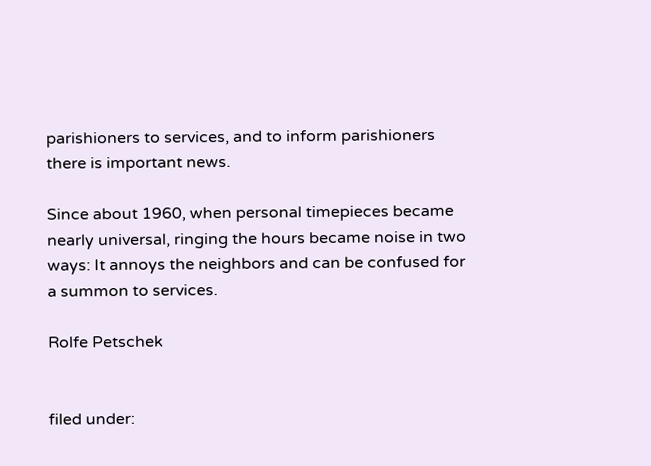parishioners to services, and to inform parishioners there is important news.

Since about 1960, when personal timepieces became nearly universal, ringing the hours became noise in two ways: It annoys the neighbors and can be confused for a summon to services.

Rolfe Petschek


filed under: